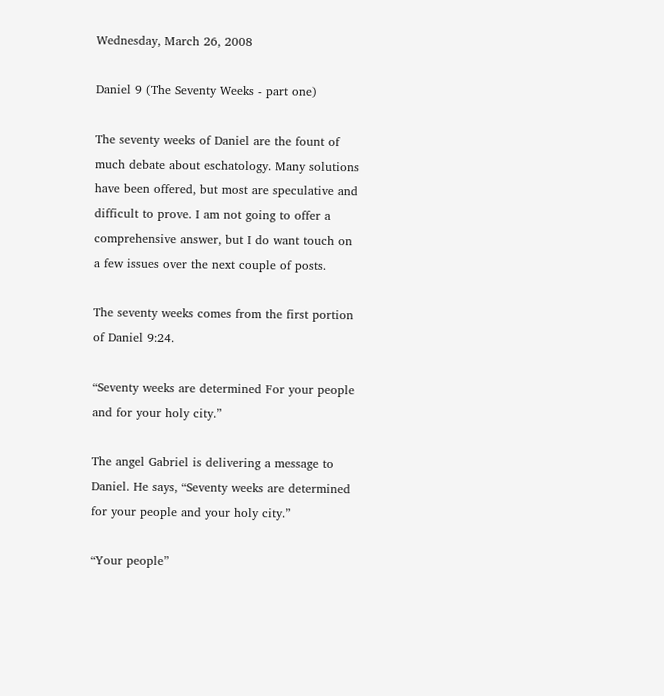Wednesday, March 26, 2008

Daniel 9 (The Seventy Weeks - part one)

The seventy weeks of Daniel are the fount of much debate about eschatology. Many solutions have been offered, but most are speculative and difficult to prove. I am not going to offer a comprehensive answer, but I do want touch on a few issues over the next couple of posts.

The seventy weeks comes from the first portion of Daniel 9:24.

“Seventy weeks are determined For your people and for your holy city.”

The angel Gabriel is delivering a message to Daniel. He says, “Seventy weeks are determined for your people and your holy city.”

“Your people”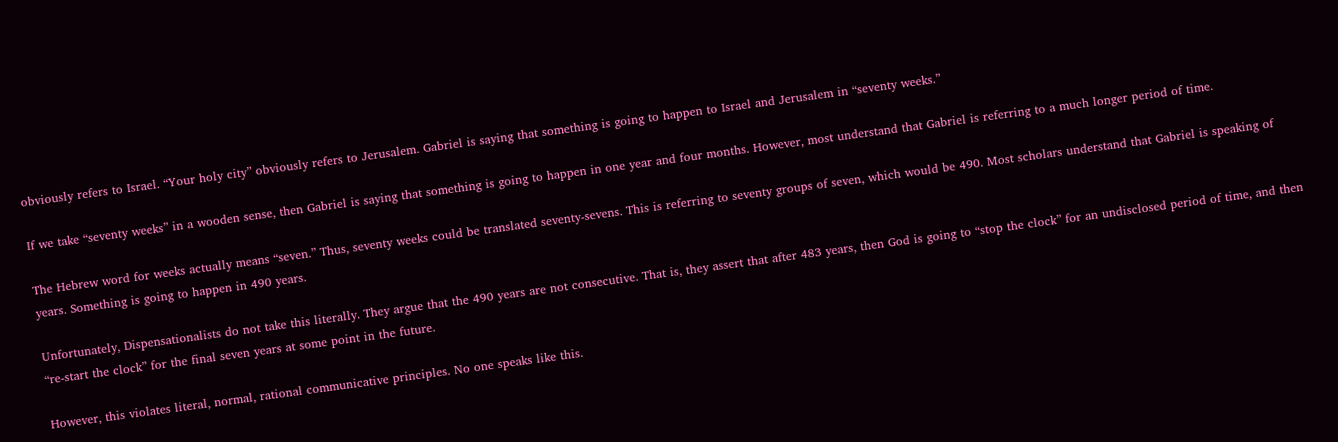obviously refers to Israel. “Your holy city” obviously refers to Jerusalem. Gabriel is saying that something is going to happen to Israel and Jerusalem in “seventy weeks.”

If we take “seventy weeks” in a wooden sense, then Gabriel is saying that something is going to happen in one year and four months. However, most understand that Gabriel is referring to a much longer period of time.

The Hebrew word for weeks actually means “seven.” Thus, seventy weeks could be translated seventy-sevens. This is referring to seventy groups of seven, which would be 490. Most scholars understand that Gabriel is speaking of years. Something is going to happen in 490 years.

Unfortunately, Dispensationalists do not take this literally. They argue that the 490 years are not consecutive. That is, they assert that after 483 years, then God is going to “stop the clock” for an undisclosed period of time, and then “re-start the clock” for the final seven years at some point in the future.

However, this violates literal, normal, rational communicative principles. No one speaks like this.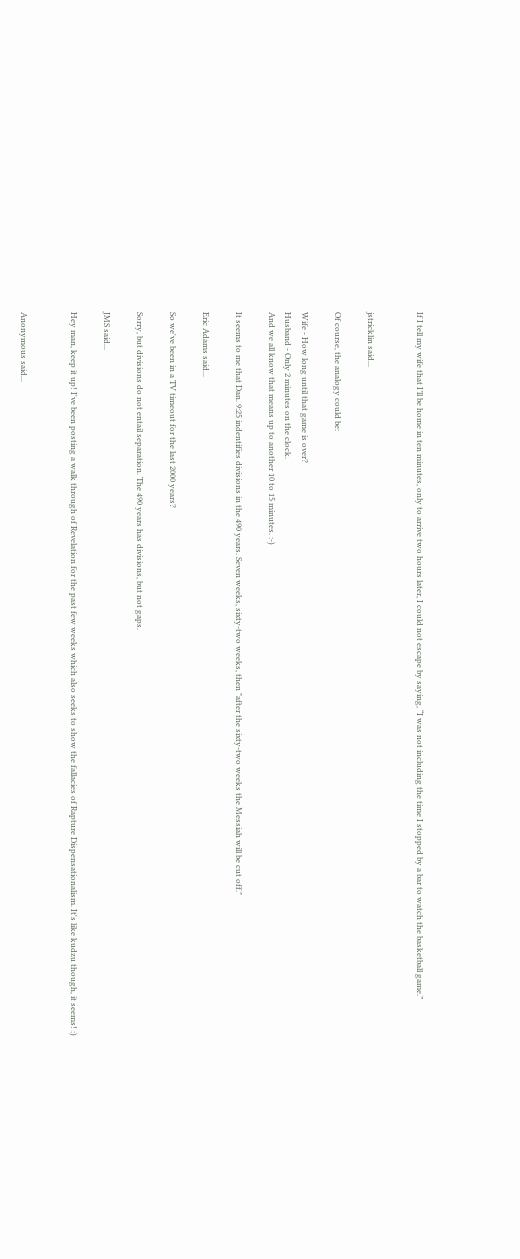If I tell my wife that I’ll be home in ten minutes, only to arrive two hours later, I could not escape by saying, “I was not including the time I stopped by a bar to watch the basketball game.”


jstricklin said...

Of course, the analogy could be:

Wife - How long until that game is over?
Husband - Only 2 minutes on the clock.
And we all know that means up to another 10 to 15 minutes. :-)

It seems to me that Dan. 9:25 indentifies divisions in the 490 years. Seven weeks, sixty-two weeks, then "after the sixty-two weeks the Messiah will be cut off."

Eric Adams said...

So we've been in a TV timeout for the last 2000 years?

Sorry, but divisions do not entail separation. The 490 years has divisions, but not gaps.

JMS said...

Hey man, keep it up! I've been posting a walk through of Revelation for the past few weeks which also seeks to show the fallacies of Rapture Dispensationalism. It's like kudzu though, it seems! :)


Anonymous said...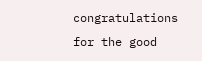congratulations for the good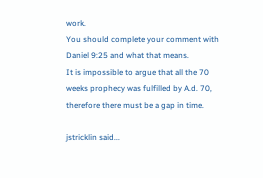work.
You should complete your comment with Daniel 9:25 and what that means.
It is impossible to argue that all the 70 weeks prophecy was fulfilled by A.d. 70, therefore there must be a gap in time.

jstricklin said...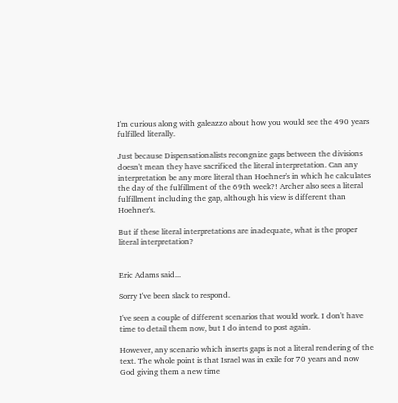I'm curious along with galeazzo about how you would see the 490 years fulfilled literally.

Just because Dispensationalists recongnize gaps between the divisions doesn't mean they have sacrificed the literal interpretation. Can any interpretation be any more literal than Hoehner's in which he calculates the day of the fulfillment of the 69th week?! Archer also sees a literal fulfillment including the gap, although his view is different than Hoehner's.

But if these literal interpretations are inadequate, what is the proper literal interpretation?


Eric Adams said...

Sorry I've been slack to respond.

I've seen a couple of different scenarios that would work. I don't have time to detail them now, but I do intend to post again.

However, any scenario which inserts gaps is not a literal rendering of the text. The whole point is that Israel was in exile for 70 years and now God giving them a new time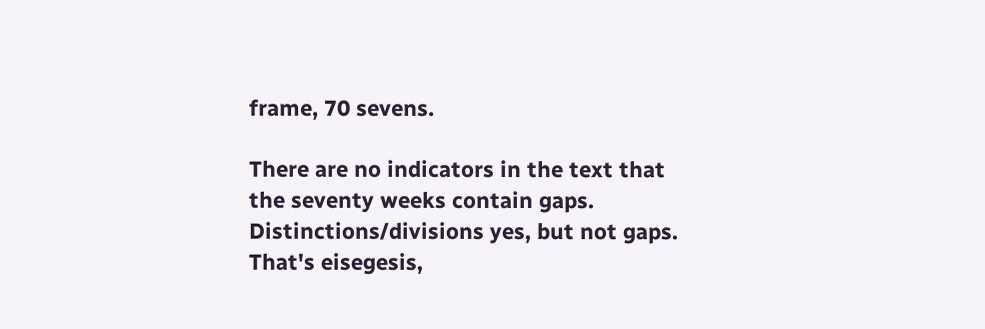frame, 70 sevens.

There are no indicators in the text that the seventy weeks contain gaps. Distinctions/divisions yes, but not gaps. That's eisegesis,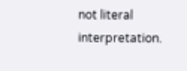not literal interpretation.